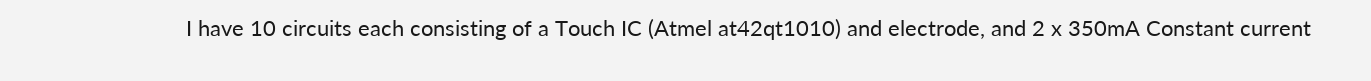I have 10 circuits each consisting of a Touch IC (Atmel at42qt1010) and electrode, and 2 x 350mA Constant current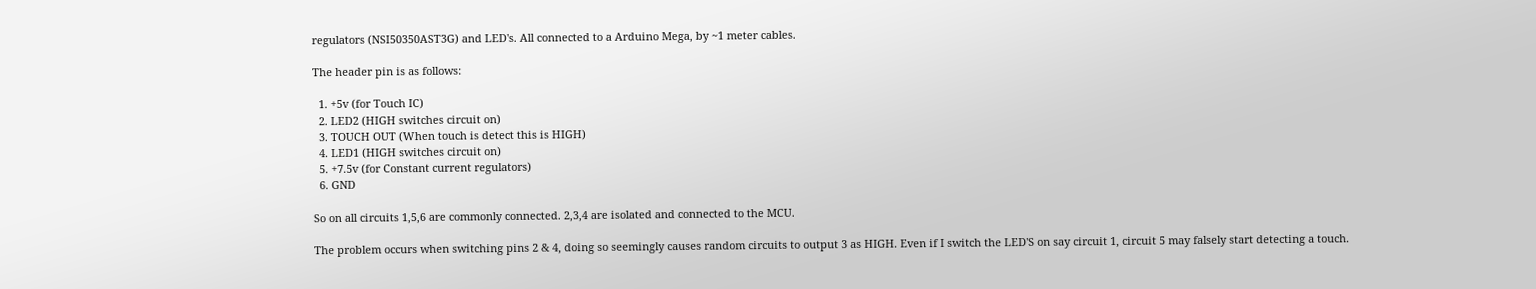regulators (NSI50350AST3G) and LED's. All connected to a Arduino Mega, by ~1 meter cables.

The header pin is as follows:

  1. +5v (for Touch IC)
  2. LED2 (HIGH switches circuit on)
  3. TOUCH OUT (When touch is detect this is HIGH)
  4. LED1 (HIGH switches circuit on)
  5. +7.5v (for Constant current regulators)
  6. GND

So on all circuits 1,5,6 are commonly connected. 2,3,4 are isolated and connected to the MCU.

The problem occurs when switching pins 2 & 4, doing so seemingly causes random circuits to output 3 as HIGH. Even if I switch the LED'S on say circuit 1, circuit 5 may falsely start detecting a touch.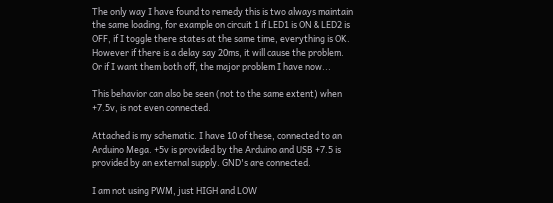The only way I have found to remedy this is two always maintain the same loading, for example on circuit 1 if LED1 is ON & LED2 is OFF, if I toggle there states at the same time, everything is OK. However if there is a delay say 20ms, it will cause the problem. Or if I want them both off, the major problem I have now...

This behavior can also be seen (not to the same extent) when +7.5v, is not even connected.

Attached is my schematic. I have 10 of these, connected to an Arduino Mega. +5v is provided by the Arduino and USB +7.5 is provided by an external supply. GND's are connected.

I am not using PWM, just HIGH and LOW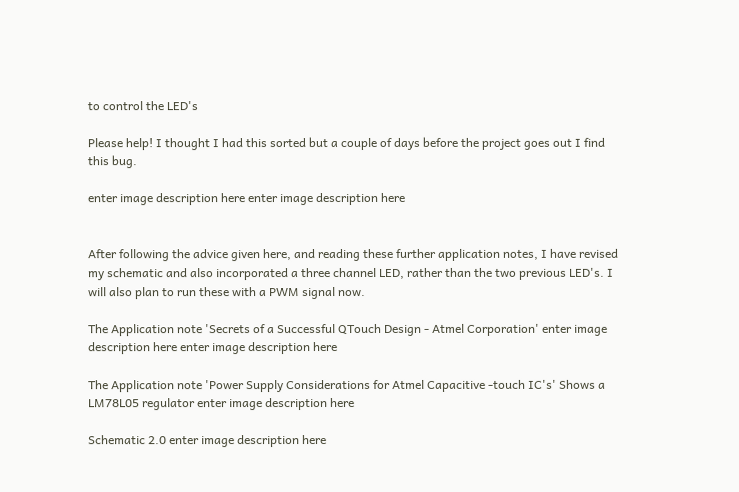to control the LED's

Please help! I thought I had this sorted but a couple of days before the project goes out I find this bug.

enter image description here enter image description here


After following the advice given here, and reading these further application notes, I have revised my schematic and also incorporated a three channel LED, rather than the two previous LED's. I will also plan to run these with a PWM signal now.

The Application note 'Secrets of a Successful QTouch Design - Atmel Corporation' enter image description here enter image description here

The Application note 'Power Supply Considerations for Atmel Capacitive -touch IC's' Shows a LM78L05 regulator enter image description here

Schematic 2.0 enter image description here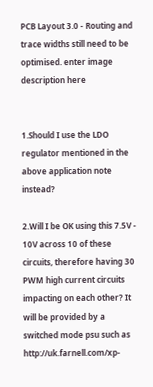PCB Layout 3.0 - Routing and trace widths still need to be optimised. enter image description here


1.Should I use the LDO regulator mentioned in the above application note instead?

2.Will I be OK using this 7.5V - 10V across 10 of these circuits, therefore having 30 PWM high current circuits impacting on each other? It will be provided by a switched mode psu such as http://uk.farnell.com/xp-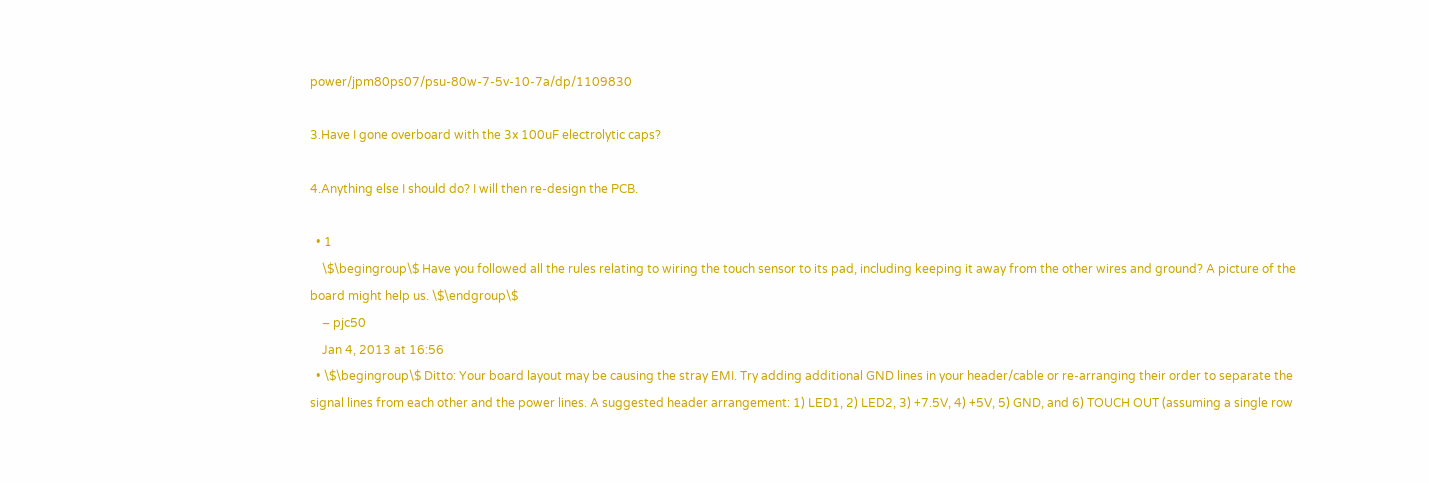power/jpm80ps07/psu-80w-7-5v-10-7a/dp/1109830

3.Have I gone overboard with the 3x 100uF electrolytic caps?

4.Anything else I should do? I will then re-design the PCB.

  • 1
    \$\begingroup\$ Have you followed all the rules relating to wiring the touch sensor to its pad, including keeping it away from the other wires and ground? A picture of the board might help us. \$\endgroup\$
    – pjc50
    Jan 4, 2013 at 16:56
  • \$\begingroup\$ Ditto: Your board layout may be causing the stray EMI. Try adding additional GND lines in your header/cable or re-arranging their order to separate the signal lines from each other and the power lines. A suggested header arrangement: 1) LED1, 2) LED2, 3) +7.5V, 4) +5V, 5) GND, and 6) TOUCH OUT (assuming a single row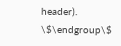header). \$\endgroup\$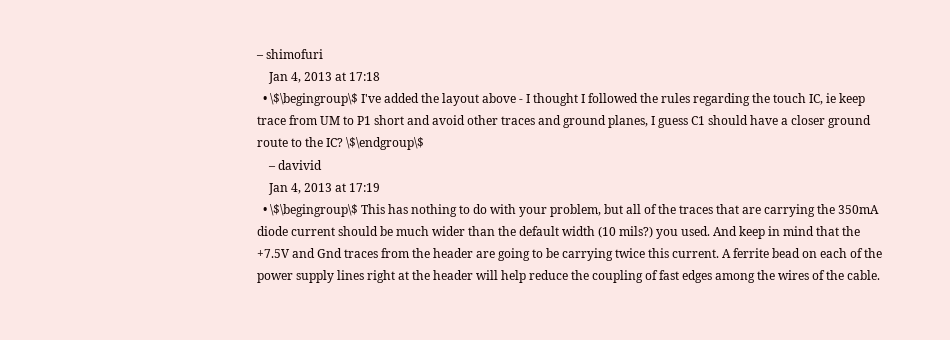– shimofuri
    Jan 4, 2013 at 17:18
  • \$\begingroup\$ I've added the layout above - I thought I followed the rules regarding the touch IC, ie keep trace from UM to P1 short and avoid other traces and ground planes, I guess C1 should have a closer ground route to the IC? \$\endgroup\$
    – davivid
    Jan 4, 2013 at 17:19
  • \$\begingroup\$ This has nothing to do with your problem, but all of the traces that are carrying the 350mA diode current should be much wider than the default width (10 mils?) you used. And keep in mind that the +7.5V and Gnd traces from the header are going to be carrying twice this current. A ferrite bead on each of the power supply lines right at the header will help reduce the coupling of fast edges among the wires of the cable.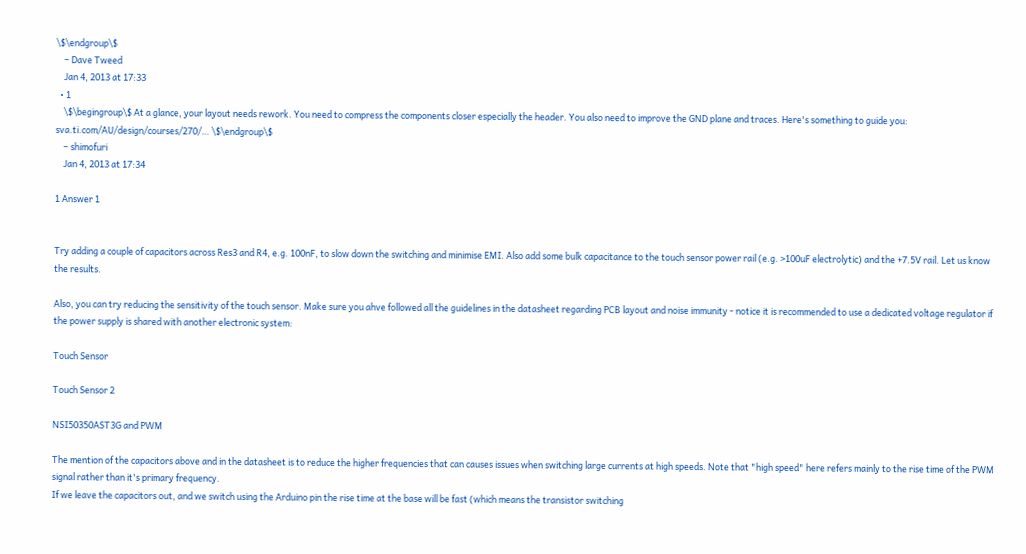\$\endgroup\$
    – Dave Tweed
    Jan 4, 2013 at 17:33
  • 1
    \$\begingroup\$ At a glance, your layout needs rework. You need to compress the components closer especially the header. You also need to improve the GND plane and traces. Here's something to guide you: sva.ti.com/AU/design/courses/270/… \$\endgroup\$
    – shimofuri
    Jan 4, 2013 at 17:34

1 Answer 1


Try adding a couple of capacitors across Res3 and R4, e.g. 100nF, to slow down the switching and minimise EMI. Also add some bulk capacitance to the touch sensor power rail (e.g. >100uF electrolytic) and the +7.5V rail. Let us know the results.

Also, you can try reducing the sensitivity of the touch sensor. Make sure you ahve followed all the guidelines in the datasheet regarding PCB layout and noise immunity - notice it is recommended to use a dedicated voltage regulator if the power supply is shared with another electronic system:

Touch Sensor

Touch Sensor 2

NSI50350AST3G and PWM

The mention of the capacitors above and in the datasheet is to reduce the higher frequencies that can causes issues when switching large currents at high speeds. Note that "high speed" here refers mainly to the rise time of the PWM signal rather than it's primary frequency.
If we leave the capacitors out, and we switch using the Arduino pin the rise time at the base will be fast (which means the transistor switching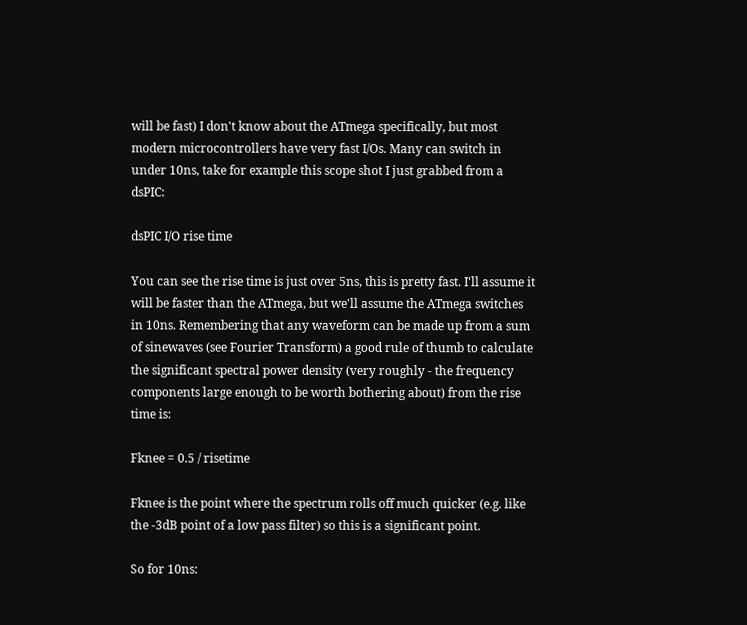will be fast) I don't know about the ATmega specifically, but most modern microcontrollers have very fast I/Os. Many can switch in under 10ns, take for example this scope shot I just grabbed from a dsPIC:

dsPIC I/O rise time

You can see the rise time is just over 5ns, this is pretty fast. I'll assume it will be faster than the ATmega, but we'll assume the ATmega switches in 10ns. Remembering that any waveform can be made up from a sum of sinewaves (see Fourier Transform) a good rule of thumb to calculate the significant spectral power density (very roughly - the frequency components large enough to be worth bothering about) from the rise time is:

Fknee = 0.5 / risetime

Fknee is the point where the spectrum rolls off much quicker (e.g. like the -3dB point of a low pass filter) so this is a significant point.

So for 10ns: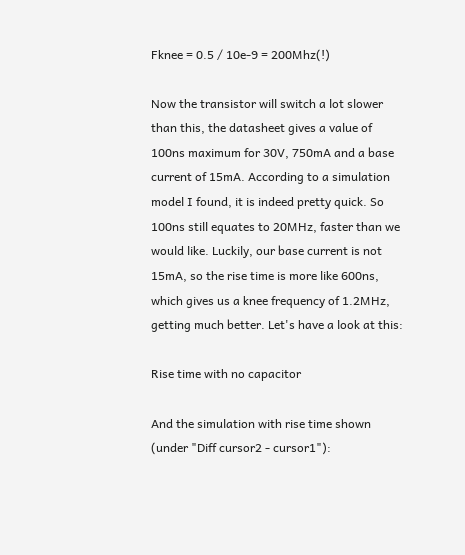Fknee = 0.5 / 10e-9 = 200Mhz(!)

Now the transistor will switch a lot slower than this, the datasheet gives a value of 100ns maximum for 30V, 750mA and a base current of 15mA. According to a simulation model I found, it is indeed pretty quick. So 100ns still equates to 20MHz, faster than we would like. Luckily, our base current is not 15mA, so the rise time is more like 600ns, which gives us a knee frequency of 1.2MHz, getting much better. Let's have a look at this:

Rise time with no capacitor

And the simulation with rise time shown (under "Diff cursor2 - cursor1"):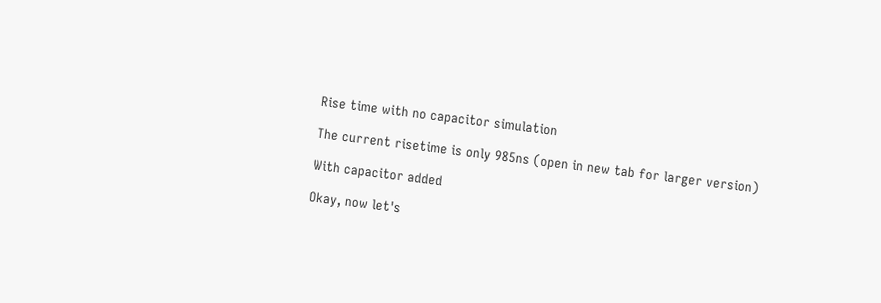Rise time with no capacitor simulation

The current risetime is only 985ns (open in new tab for larger version)

With capacitor added

Okay, now let's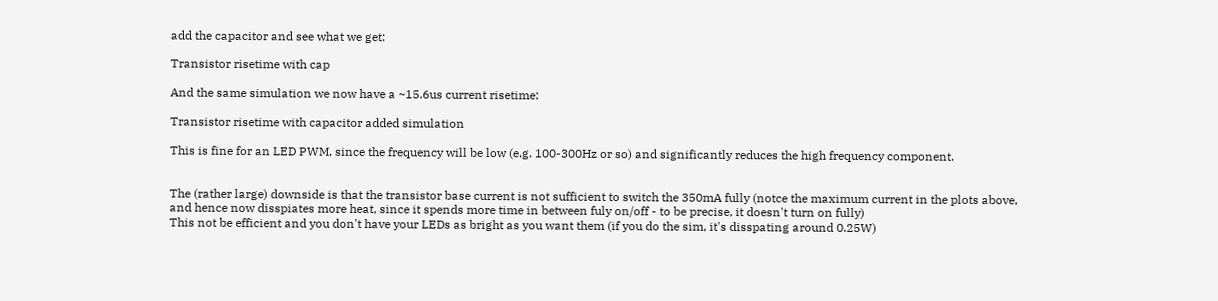add the capacitor and see what we get:

Transistor risetime with cap

And the same simulation we now have a ~15.6us current risetime:

Transistor risetime with capacitor added simulation

This is fine for an LED PWM, since the frequency will be low (e.g. 100-300Hz or so) and significantly reduces the high frequency component.


The (rather large) downside is that the transistor base current is not sufficient to switch the 350mA fully (notce the maximum current in the plots above, and hence now disspiates more heat, since it spends more time in between fuly on/off - to be precise, it doesn't turn on fully)
This not be efficient and you don't have your LEDs as bright as you want them (if you do the sim, it's disspating around 0.25W)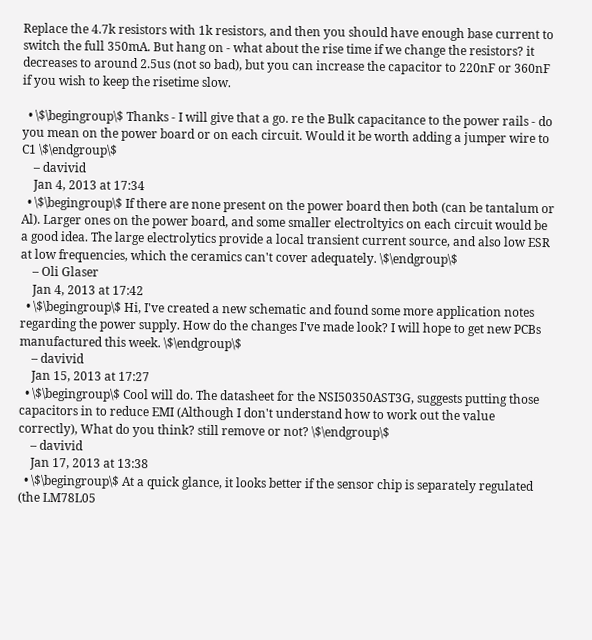Replace the 4.7k resistors with 1k resistors, and then you should have enough base current to switch the full 350mA. But hang on - what about the rise time if we change the resistors? it decreases to around 2.5us (not so bad), but you can increase the capacitor to 220nF or 360nF if you wish to keep the risetime slow.

  • \$\begingroup\$ Thanks - I will give that a go. re the Bulk capacitance to the power rails - do you mean on the power board or on each circuit. Would it be worth adding a jumper wire to C1 \$\endgroup\$
    – davivid
    Jan 4, 2013 at 17:34
  • \$\begingroup\$ If there are none present on the power board then both (can be tantalum or Al). Larger ones on the power board, and some smaller electroltyics on each circuit would be a good idea. The large electrolytics provide a local transient current source, and also low ESR at low frequencies, which the ceramics can't cover adequately. \$\endgroup\$
    – Oli Glaser
    Jan 4, 2013 at 17:42
  • \$\begingroup\$ Hi, I've created a new schematic and found some more application notes regarding the power supply. How do the changes I've made look? I will hope to get new PCBs manufactured this week. \$\endgroup\$
    – davivid
    Jan 15, 2013 at 17:27
  • \$\begingroup\$ Cool will do. The datasheet for the NSI50350AST3G, suggests putting those capacitors in to reduce EMI (Although I don't understand how to work out the value correctly), What do you think? still remove or not? \$\endgroup\$
    – davivid
    Jan 17, 2013 at 13:38
  • \$\begingroup\$ At a quick glance, it looks better if the sensor chip is separately regulated (the LM78L05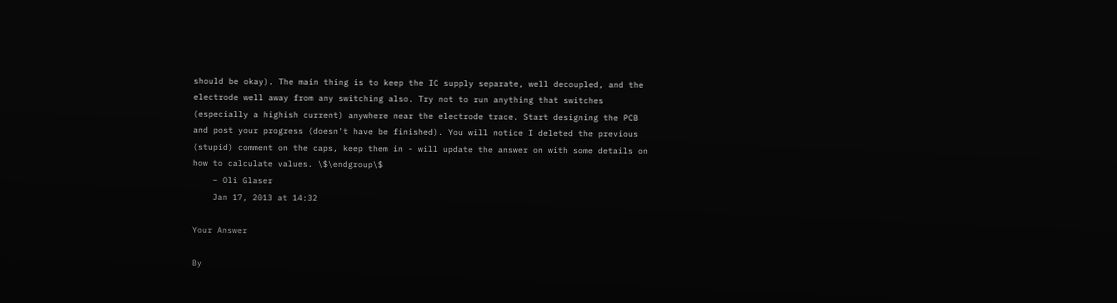should be okay). The main thing is to keep the IC supply separate, well decoupled, and the electrode well away from any switching also. Try not to run anything that switches (especially a highish current) anywhere near the electrode trace. Start designing the PCB and post your progress (doesn't have be finished). You will notice I deleted the previous (stupid) comment on the caps, keep them in - will update the answer on with some details on how to calculate values. \$\endgroup\$
    – Oli Glaser
    Jan 17, 2013 at 14:32

Your Answer

By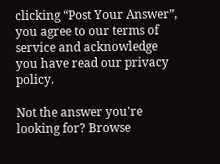clicking “Post Your Answer”, you agree to our terms of service and acknowledge you have read our privacy policy.

Not the answer you're looking for? Browse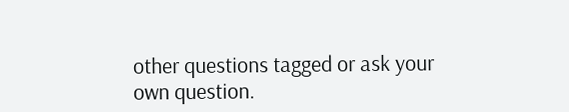other questions tagged or ask your own question.